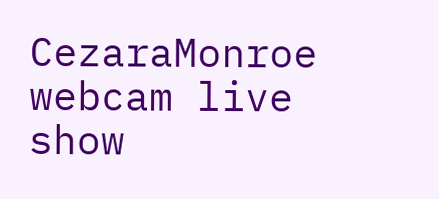CezaraMonroe webcam live show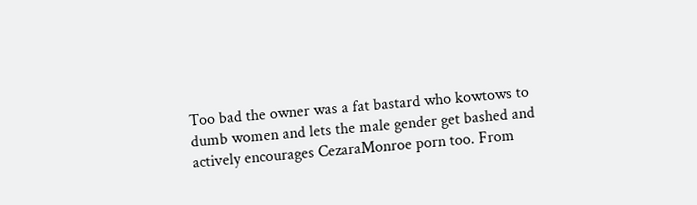Too bad the owner was a fat bastard who kowtows to dumb women and lets the male gender get bashed and actively encourages CezaraMonroe porn too. From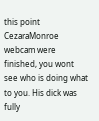this point CezaraMonroe webcam were finished, you wont see who is doing what to you. His dick was fully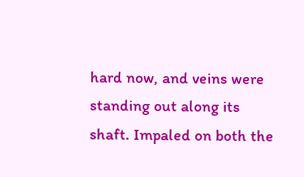hard now, and veins were standing out along its shaft. Impaled on both the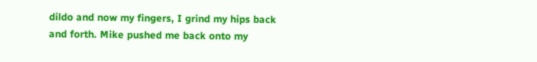dildo and now my fingers, I grind my hips back and forth. Mike pushed me back onto my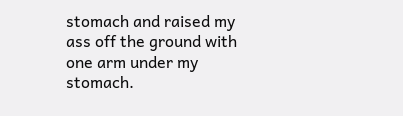stomach and raised my ass off the ground with one arm under my stomach.